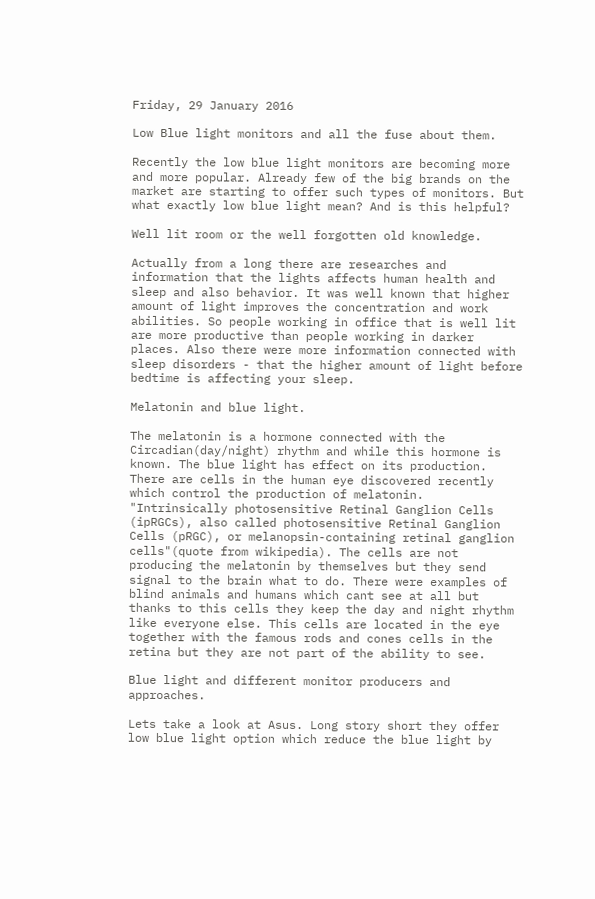Friday, 29 January 2016

Low Blue light monitors and all the fuse about them.

Recently the low blue light monitors are becoming more and more popular. Already few of the big brands on the market are starting to offer such types of monitors. But what exactly low blue light mean? And is this helpful?

Well lit room or the well forgotten old knowledge.

Actually from a long there are researches and information that the lights affects human health and sleep and also behavior. It was well known that higher amount of light improves the concentration and work abilities. So people working in office that is well lit are more productive than people working in darker places. Also there were more information connected with sleep disorders - that the higher amount of light before bedtime is affecting your sleep.

Melatonin and blue light.

The melatonin is a hormone connected with the Circadian(day/night) rhythm and while this hormone is known. The blue light has effect on its production. There are cells in the human eye discovered recently which control the production of melatonin. "Intrinsically photosensitive Retinal Ganglion Cells (ipRGCs), also called photosensitive Retinal Ganglion Cells (pRGC), or melanopsin-containing retinal ganglion cells"(quote from wikipedia). The cells are not producing the melatonin by themselves but they send signal to the brain what to do. There were examples of blind animals and humans which cant see at all but thanks to this cells they keep the day and night rhythm like everyone else. This cells are located in the eye together with the famous rods and cones cells in the retina but they are not part of the ability to see.

Blue light and different monitor producers and approaches.

Lets take a look at Asus. Long story short they offer low blue light option which reduce the blue light by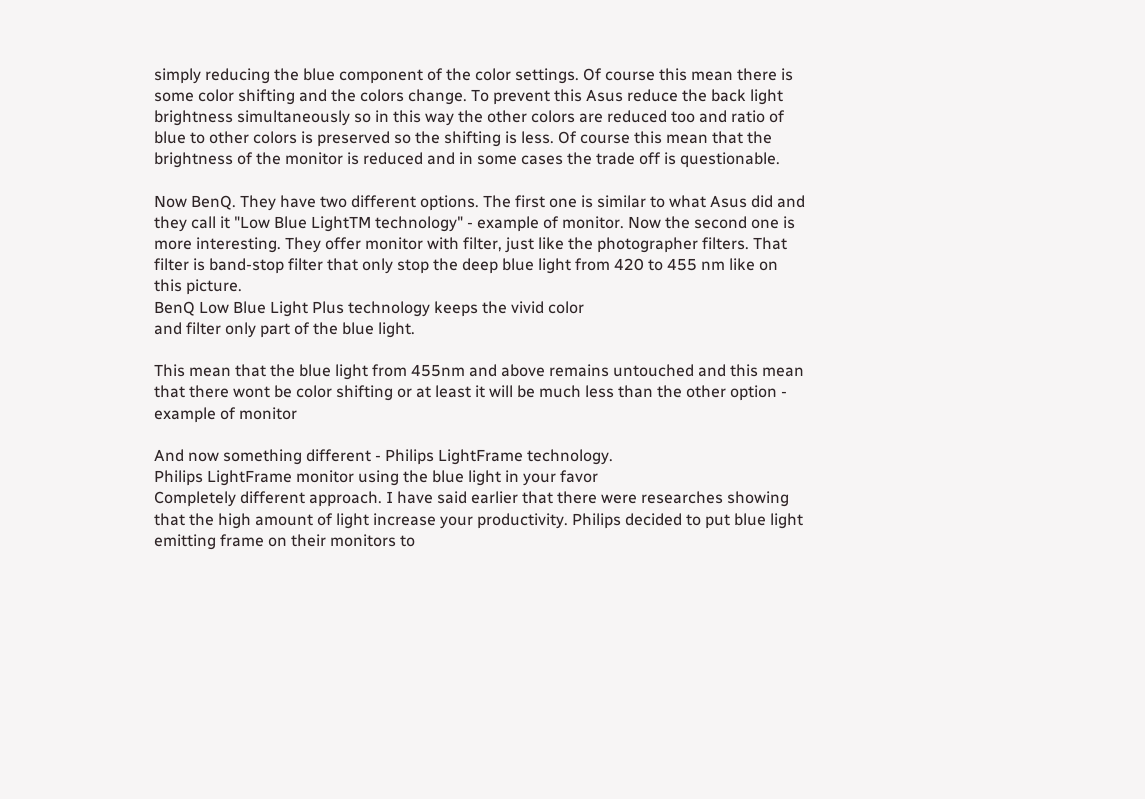simply reducing the blue component of the color settings. Of course this mean there is some color shifting and the colors change. To prevent this Asus reduce the back light brightness simultaneously so in this way the other colors are reduced too and ratio of blue to other colors is preserved so the shifting is less. Of course this mean that the brightness of the monitor is reduced and in some cases the trade off is questionable.

Now BenQ. They have two different options. The first one is similar to what Asus did and they call it "Low Blue LightTM technology" - example of monitor. Now the second one is more interesting. They offer monitor with filter, just like the photographer filters. That filter is band-stop filter that only stop the deep blue light from 420 to 455 nm like on this picture.
BenQ Low Blue Light Plus technology keeps the vivid color
and filter only part of the blue light.

This mean that the blue light from 455nm and above remains untouched and this mean that there wont be color shifting or at least it will be much less than the other option - example of monitor

And now something different - Philips LightFrame technology.
Philips LightFrame monitor using the blue light in your favor
Completely different approach. I have said earlier that there were researches showing that the high amount of light increase your productivity. Philips decided to put blue light emitting frame on their monitors to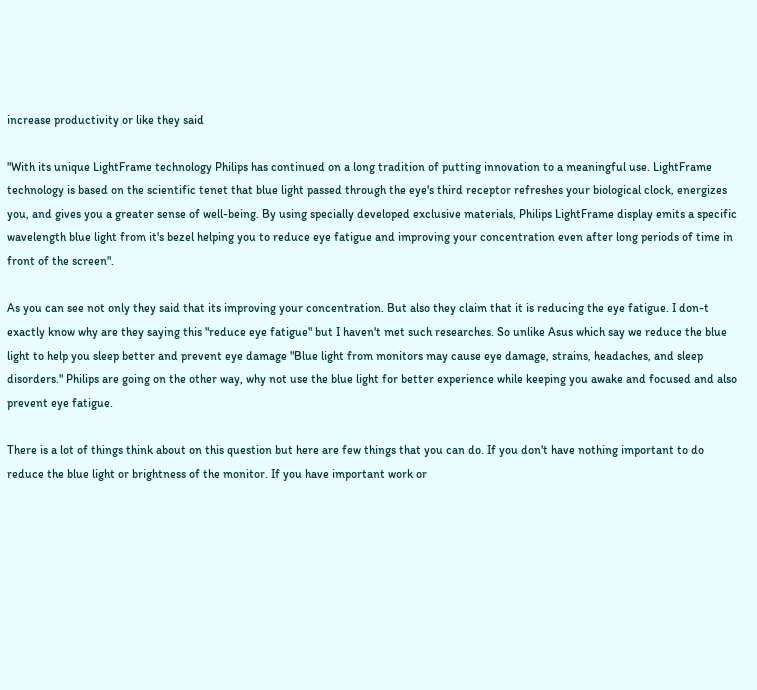increase productivity or like they said

"With its unique LightFrame technology Philips has continued on a long tradition of putting innovation to a meaningful use. LightFrame technology is based on the scientific tenet that blue light passed through the eye's third receptor refreshes your biological clock, energizes you, and gives you a greater sense of well-being. By using specially developed exclusive materials, Philips LightFrame display emits a specific wavelength blue light from it's bezel helping you to reduce eye fatigue and improving your concentration even after long periods of time in front of the screen".

As you can see not only they said that its improving your concentration. But also they claim that it is reducing the eye fatigue. I don-t exactly know why are they saying this "reduce eye fatigue" but I haven't met such researches. So unlike Asus which say we reduce the blue light to help you sleep better and prevent eye damage "Blue light from monitors may cause eye damage, strains, headaches, and sleep disorders." Philips are going on the other way, why not use the blue light for better experience while keeping you awake and focused and also prevent eye fatigue.

There is a lot of things think about on this question but here are few things that you can do. If you don't have nothing important to do reduce the blue light or brightness of the monitor. If you have important work or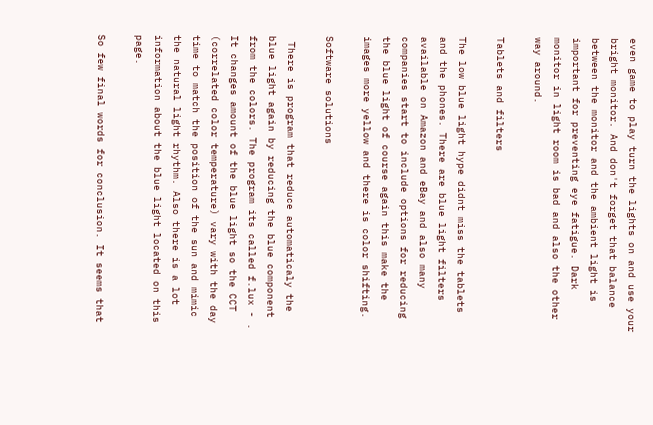even game to play turn the lights on and use your bright monitor. And don't forget that balance between the monitor and the ambient light is important for preventing eye fatigue. Dark monitor in light room is bad and also the other way around.

Tablets and filters

The low blue light hype didnt miss the tablets and the phones. There are blue light filters available on Amazon and eBay and also many companies start to include options for reducing the blue light of course again this make the images more yellow and there is color shifting.

Software solutions

 There is program that reduce automaticaly the blue light again by reducing the blue component from the colors. The program its called f.lux - . It changes amount of the blue light so the CCT (correlated color temperature) vary with the day time to match the position of the sun and mimic the natural light rhythm. Also there is a lot information about the blue light located on this page.

So few final words for conclusion. It seems that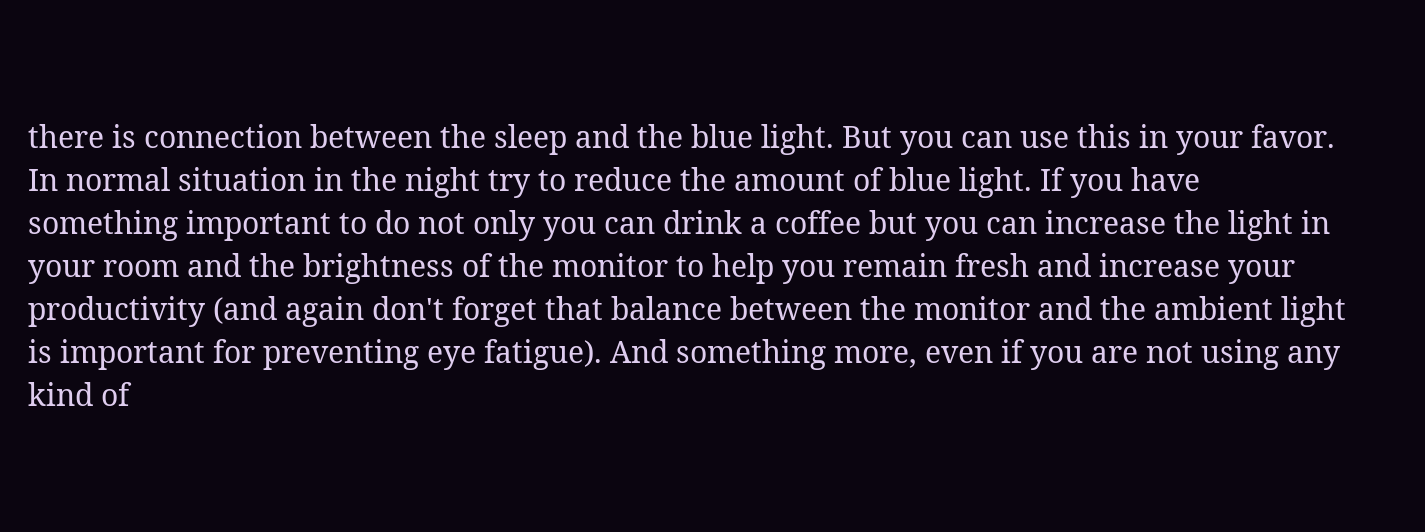there is connection between the sleep and the blue light. But you can use this in your favor. In normal situation in the night try to reduce the amount of blue light. If you have something important to do not only you can drink a coffee but you can increase the light in your room and the brightness of the monitor to help you remain fresh and increase your productivity (and again don't forget that balance between the monitor and the ambient light is important for preventing eye fatigue). And something more, even if you are not using any kind of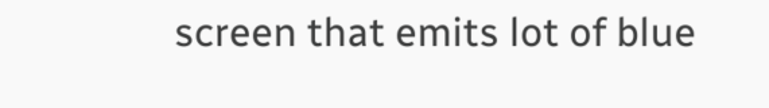screen that emits lot of blue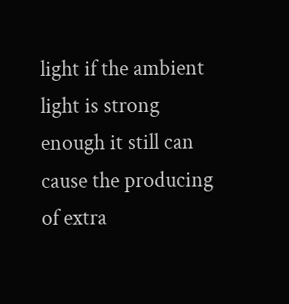light if the ambient light is strong enough it still can cause the producing of extra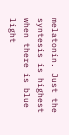melatonin. Just the syntesis is highest when there is blue light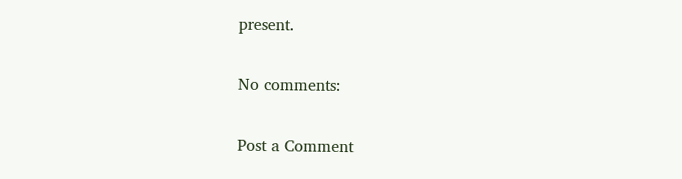present.

No comments:

Post a Comment